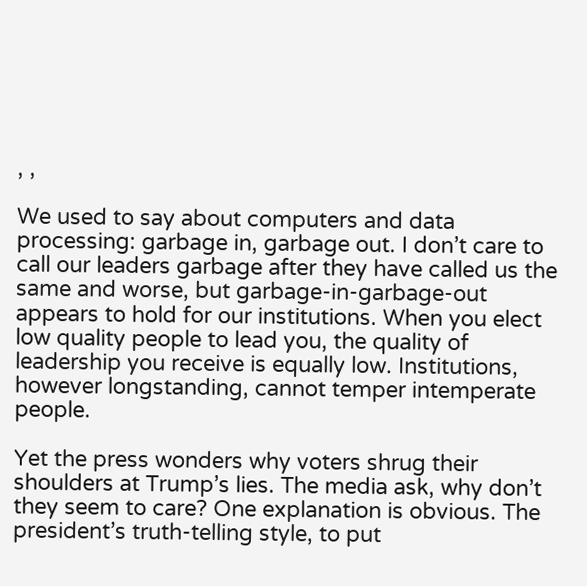, ,

We used to say about computers and data processing: garbage in, garbage out. I don’t care to call our leaders garbage after they have called us the same and worse, but garbage-in-garbage-out appears to hold for our institutions. When you elect low quality people to lead you, the quality of leadership you receive is equally low. Institutions, however longstanding, cannot temper intemperate people.

Yet the press wonders why voters shrug their shoulders at Trump’s lies. The media ask, why don’t they seem to care? One explanation is obvious. The president’s truth-telling style, to put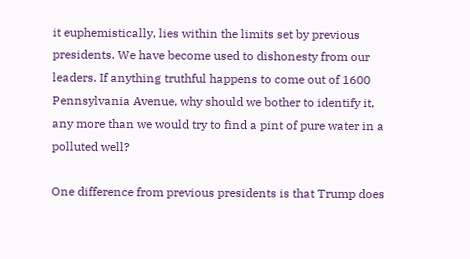it euphemistically, lies within the limits set by previous presidents. We have become used to dishonesty from our leaders. If anything truthful happens to come out of 1600 Pennsylvania Avenue, why should we bother to identify it, any more than we would try to find a pint of pure water in a polluted well?

One difference from previous presidents is that Trump does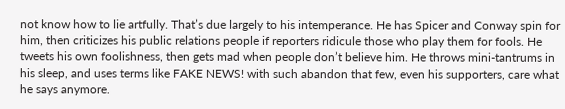not know how to lie artfully. That’s due largely to his intemperance. He has Spicer and Conway spin for him, then criticizes his public relations people if reporters ridicule those who play them for fools. He tweets his own foolishness, then gets mad when people don’t believe him. He throws mini-tantrums in his sleep, and uses terms like FAKE NEWS! with such abandon that few, even his supporters, care what he says anymore.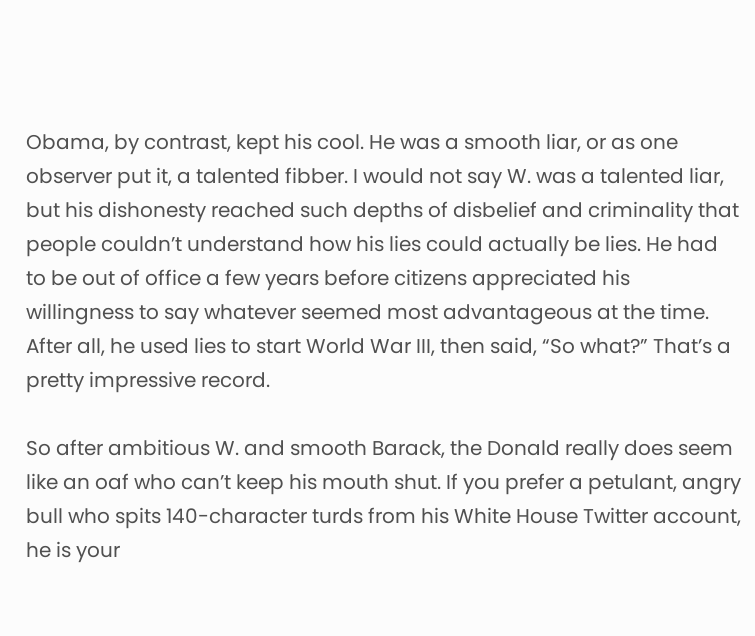Obama, by contrast, kept his cool. He was a smooth liar, or as one observer put it, a talented fibber. I would not say W. was a talented liar, but his dishonesty reached such depths of disbelief and criminality that people couldn’t understand how his lies could actually be lies. He had to be out of office a few years before citizens appreciated his willingness to say whatever seemed most advantageous at the time. After all, he used lies to start World War III, then said, “So what?” That’s a pretty impressive record.

So after ambitious W. and smooth Barack, the Donald really does seem like an oaf who can’t keep his mouth shut. If you prefer a petulant, angry bull who spits 140-character turds from his White House Twitter account, he is your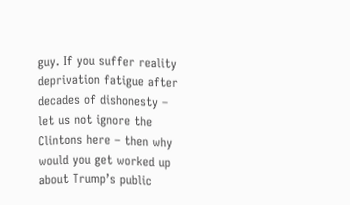guy. If you suffer reality deprivation fatigue after decades of dishonesty – let us not ignore the Clintons here – then why would you get worked up about Trump’s public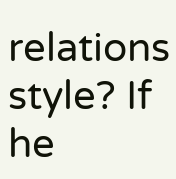relations style? If he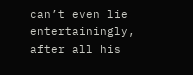can’t even lie entertainingly, after all his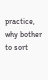practice, why bother to sort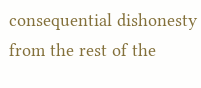consequential dishonesty from the rest of the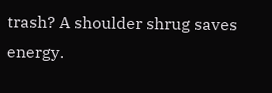trash? A shoulder shrug saves energy.